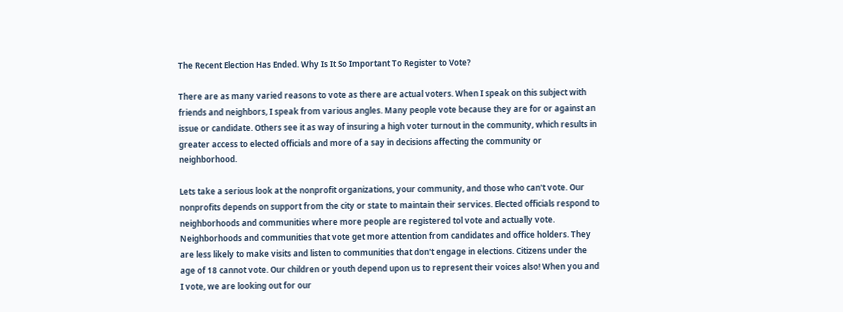The Recent Election Has Ended. Why Is It So Important To Register to Vote?

There are as many varied reasons to vote as there are actual voters. When I speak on this subject with friends and neighbors, I speak from various angles. Many people vote because they are for or against an issue or candidate. Others see it as way of insuring a high voter turnout in the community, which results in greater access to elected officials and more of a say in decisions affecting the community or neighborhood.

Lets take a serious look at the nonprofit organizations, your community, and those who can't vote. Our nonprofits depends on support from the city or state to maintain their services. Elected officials respond to neighborhoods and communities where more people are registered tol vote and actually vote. Neighborhoods and communities that vote get more attention from candidates and office holders. They are less likely to make visits and listen to communities that don't engage in elections. Citizens under the age of 18 cannot vote. Our children or youth depend upon us to represent their voices also! When you and I vote, we are looking out for our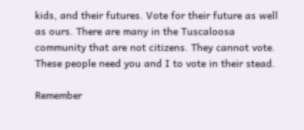kids, and their futures. Vote for their future as well as ours. There are many in the Tuscaloosa community that are not citizens. They cannot vote. These people need you and I to vote in their stead.

Remember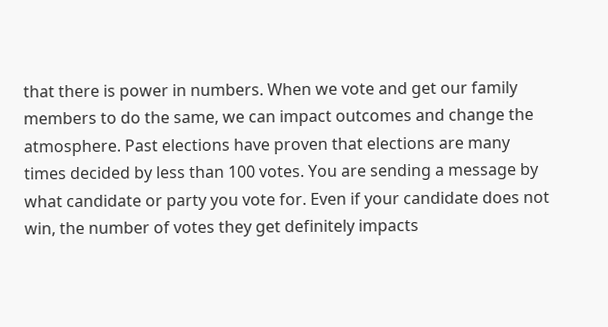that there is power in numbers. When we vote and get our family members to do the same, we can impact outcomes and change the atmosphere. Past elections have proven that elections are many times decided by less than 100 votes. You are sending a message by what candidate or party you vote for. Even if your candidate does not win, the number of votes they get definitely impacts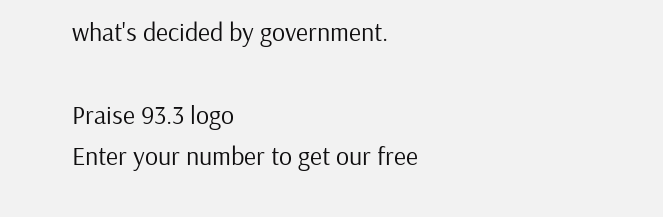what's decided by government.

Praise 93.3 logo
Enter your number to get our free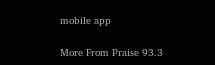mobile app

More From Praise 93.3